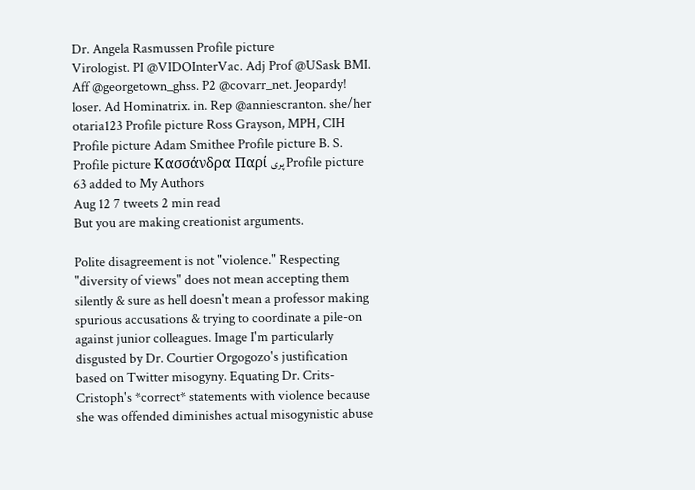Dr. Angela Rasmussen Profile picture
Virologist. PI @VIDOInterVac. Adj Prof @USask BMI. Aff @georgetown_ghss. P2 @covarr_net. Jeopardy! loser. Ad Hominatrix. in. Rep @anniescranton. she/her
otaria123 Profile picture Ross Grayson, MPH, CIH Profile picture Adam Smithee Profile picture B. S. Profile picture Κασσάνδρα Παρί پری Profile picture 63 added to My Authors
Aug 12 7 tweets 2 min read
But you are making creationist arguments.

Polite disagreement is not "violence." Respecting "diversity of views" does not mean accepting them silently & sure as hell doesn't mean a professor making spurious accusations & trying to coordinate a pile-on against junior colleagues. Image I'm particularly disgusted by Dr. Courtier Orgogozo's justification based on Twitter misogyny. Equating Dr. Crits-Cristoph's *correct* statements with violence because she was offended diminishes actual misogynistic abuse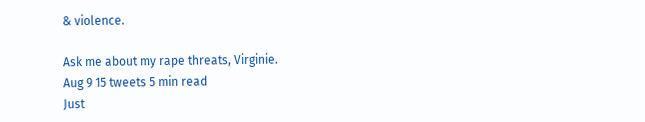& violence.

Ask me about my rape threats, Virginie.
Aug 9 15 tweets 5 min read
Just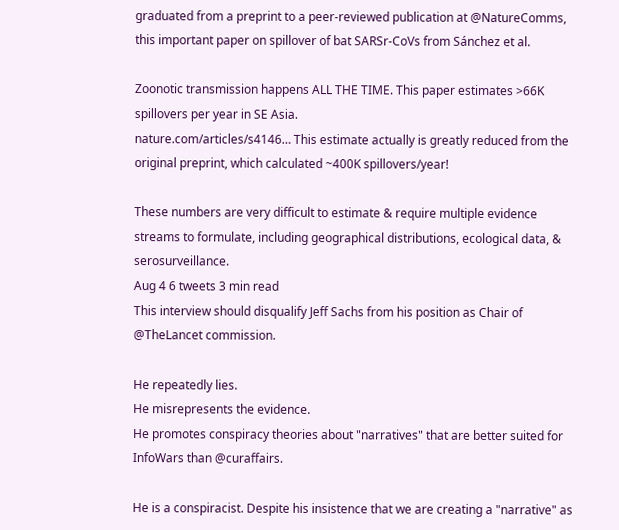graduated from a preprint to a peer-reviewed publication at @NatureComms, this important paper on spillover of bat SARSr-CoVs from Sánchez et al.

Zoonotic transmission happens ALL THE TIME. This paper estimates >66K spillovers per year in SE Asia.
nature.com/articles/s4146… This estimate actually is greatly reduced from the original preprint, which calculated ~400K spillovers/year!

These numbers are very difficult to estimate & require multiple evidence streams to formulate, including geographical distributions, ecological data, & serosurveillance.
Aug 4 6 tweets 3 min read
This interview should disqualify Jeff Sachs from his position as Chair of @TheLancet commission.

He repeatedly lies.
He misrepresents the evidence.
He promotes conspiracy theories about "narratives" that are better suited for InfoWars than @curaffairs.

He is a conspiracist. Despite his insistence that we are creating a "narrative" as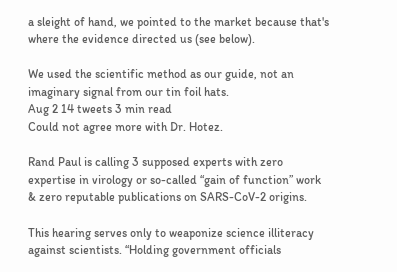a sleight of hand, we pointed to the market because that's where the evidence directed us (see below).

We used the scientific method as our guide, not an imaginary signal from our tin foil hats.
Aug 2 14 tweets 3 min read
Could not agree more with Dr. Hotez.

Rand Paul is calling 3 supposed experts with zero expertise in virology or so-called “gain of function” work & zero reputable publications on SARS-CoV-2 origins.

This hearing serves only to weaponize science illiteracy against scientists. “Holding government officials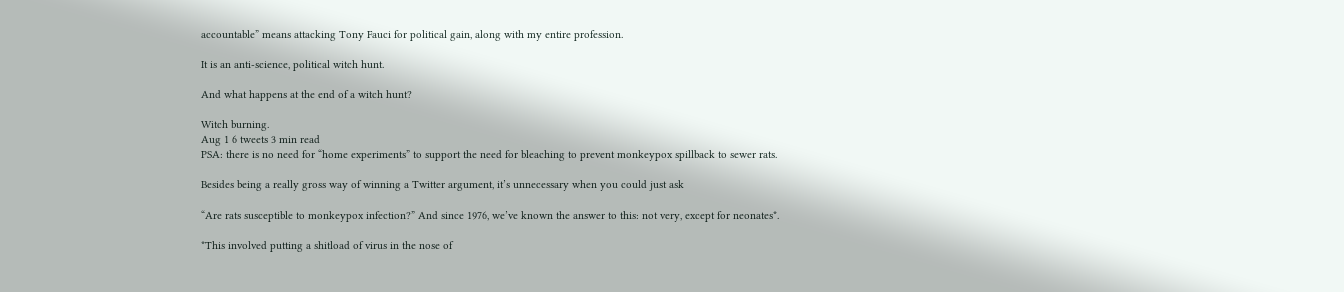accountable” means attacking Tony Fauci for political gain, along with my entire profession.

It is an anti-science, political witch hunt.

And what happens at the end of a witch hunt?

Witch burning.
Aug 1 6 tweets 3 min read
PSA: there is no need for “home experiments” to support the need for bleaching to prevent monkeypox spillback to sewer rats.

Besides being a really gross way of winning a Twitter argument, it’s unnecessary when you could just ask

“Are rats susceptible to monkeypox infection?” And since 1976, we’ve known the answer to this: not very, except for neonates*.

*This involved putting a shitload of virus in the nose of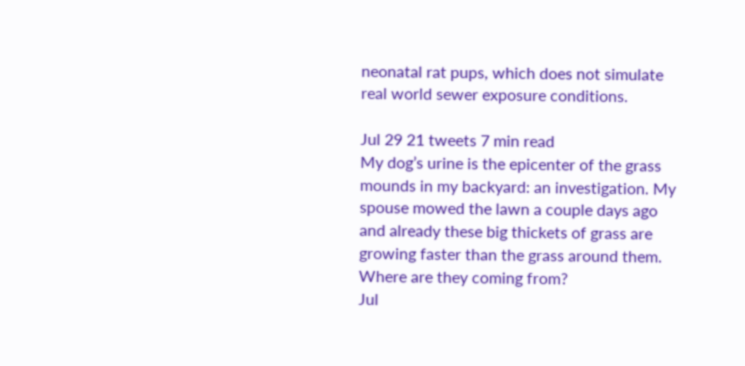neonatal rat pups, which does not simulate real world sewer exposure conditions.

Jul 29 21 tweets 7 min read
My dog’s urine is the epicenter of the grass mounds in my backyard: an investigation. My spouse mowed the lawn a couple days ago and already these big thickets of grass are growing faster than the grass around them. Where are they coming from?
Jul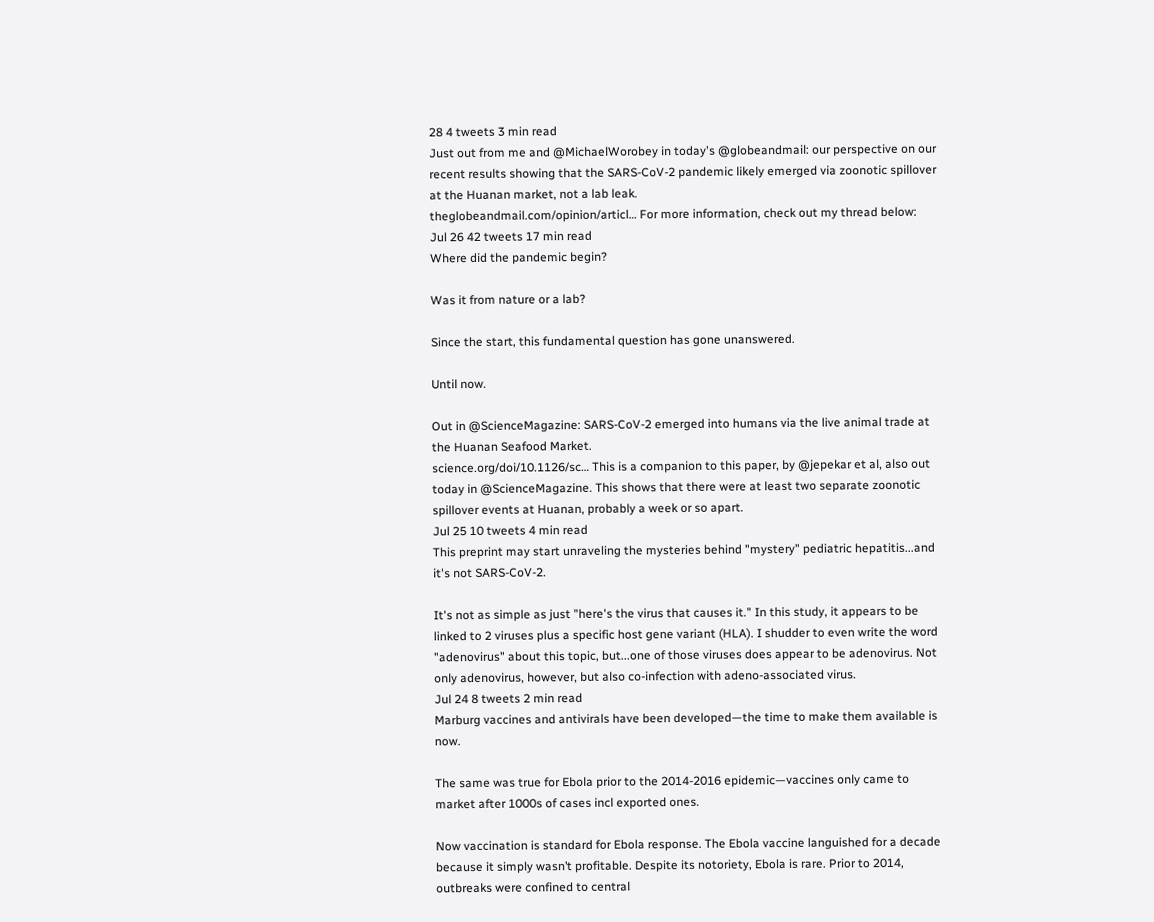28 4 tweets 3 min read
Just out from me and @MichaelWorobey in today's @globeandmail: our perspective on our recent results showing that the SARS-CoV-2 pandemic likely emerged via zoonotic spillover at the Huanan market, not a lab leak.
theglobeandmail.com/opinion/articl… For more information, check out my thread below:
Jul 26 42 tweets 17 min read
Where did the pandemic begin?

Was it from nature or a lab?

Since the start, this fundamental question has gone unanswered.

Until now.

Out in @ScienceMagazine: SARS-CoV-2 emerged into humans via the live animal trade at the Huanan Seafood Market.
science.org/doi/10.1126/sc… This is a companion to this paper, by @jepekar et al, also out today in @ScienceMagazine. This shows that there were at least two separate zoonotic spillover events at Huanan, probably a week or so apart.
Jul 25 10 tweets 4 min read
This preprint may start unraveling the mysteries behind "mystery" pediatric hepatitis...and it's not SARS-CoV-2.

It's not as simple as just "here's the virus that causes it." In this study, it appears to be linked to 2 viruses plus a specific host gene variant (HLA). I shudder to even write the word "adenovirus" about this topic, but...one of those viruses does appear to be adenovirus. Not only adenovirus, however, but also co-infection with adeno-associated virus.
Jul 24 8 tweets 2 min read
Marburg vaccines and antivirals have been developed—the time to make them available is now.

The same was true for Ebola prior to the 2014-2016 epidemic—vaccines only came to market after 1000s of cases incl exported ones.

Now vaccination is standard for Ebola response. The Ebola vaccine languished for a decade because it simply wasn’t profitable. Despite its notoriety, Ebola is rare. Prior to 2014, outbreaks were confined to central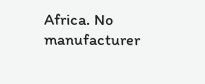Africa. No manufacturer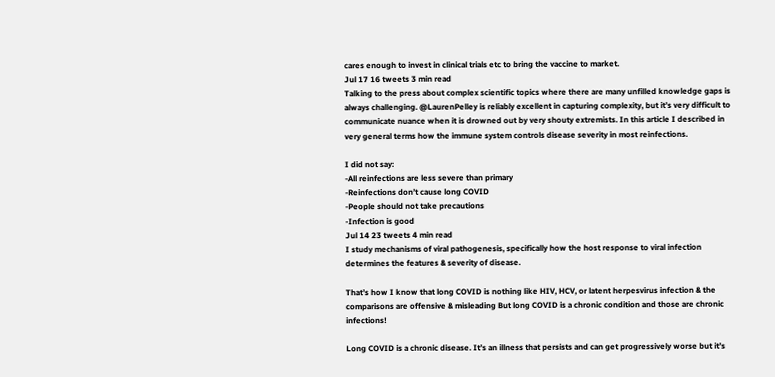cares enough to invest in clinical trials etc to bring the vaccine to market.
Jul 17 16 tweets 3 min read
Talking to the press about complex scientific topics where there are many unfilled knowledge gaps is always challenging. @LaurenPelley is reliably excellent in capturing complexity, but it’s very difficult to communicate nuance when it is drowned out by very shouty extremists. In this article I described in very general terms how the immune system controls disease severity in most reinfections.

I did not say:
-All reinfections are less severe than primary
-Reinfections don’t cause long COVID
-People should not take precautions
-Infection is good
Jul 14 23 tweets 4 min read
I study mechanisms of viral pathogenesis, specifically how the host response to viral infection determines the features & severity of disease.

That’s how I know that long COVID is nothing like HIV, HCV, or latent herpesvirus infection & the comparisons are offensive & misleading But long COVID is a chronic condition and those are chronic infections!

Long COVID is a chronic disease. It’s an illness that persists and can get progressively worse but it’s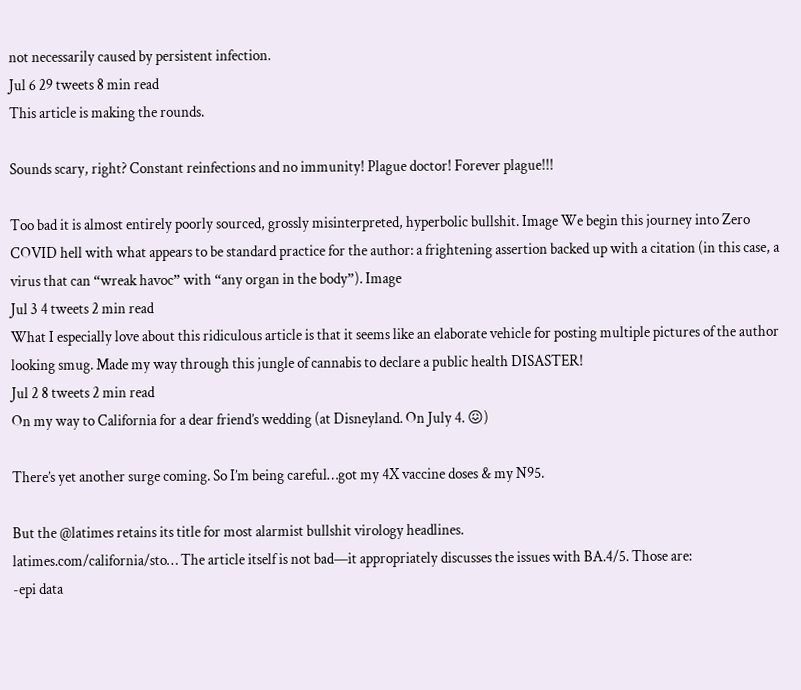not necessarily caused by persistent infection.
Jul 6 29 tweets 8 min read
This article is making the rounds.

Sounds scary, right? Constant reinfections and no immunity! Plague doctor! Forever plague!!!

Too bad it is almost entirely poorly sourced, grossly misinterpreted, hyperbolic bullshit. Image We begin this journey into Zero COVID hell with what appears to be standard practice for the author: a frightening assertion backed up with a citation (in this case, a virus that can “wreak havoc” with “any organ in the body”). Image
Jul 3 4 tweets 2 min read
What I especially love about this ridiculous article is that it seems like an elaborate vehicle for posting multiple pictures of the author looking smug. Made my way through this jungle of cannabis to declare a public health DISASTER!
Jul 2 8 tweets 2 min read
On my way to California for a dear friend’s wedding (at Disneyland. On July 4. 😖)

There’s yet another surge coming. So I’m being careful…got my 4X vaccine doses & my N95.

But the @latimes retains its title for most alarmist bullshit virology headlines.
latimes.com/california/sto… The article itself is not bad—it appropriately discusses the issues with BA.4/5. Those are:
-epi data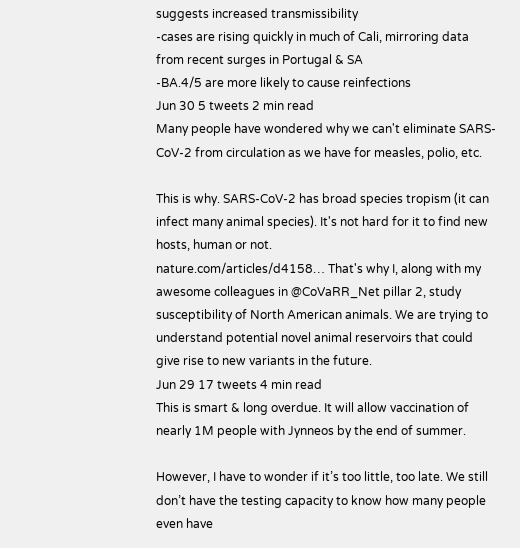suggests increased transmissibility
-cases are rising quickly in much of Cali, mirroring data from recent surges in Portugal & SA
-BA.4/5 are more likely to cause reinfections
Jun 30 5 tweets 2 min read
Many people have wondered why we can't eliminate SARS-CoV-2 from circulation as we have for measles, polio, etc.

This is why. SARS-CoV-2 has broad species tropism (it can infect many animal species). It's not hard for it to find new hosts, human or not.
nature.com/articles/d4158… That's why I, along with my awesome colleagues in @CoVaRR_Net pillar 2, study susceptibility of North American animals. We are trying to understand potential novel animal reservoirs that could give rise to new variants in the future.
Jun 29 17 tweets 4 min read
This is smart & long overdue. It will allow vaccination of nearly 1M people with Jynneos by the end of summer.

However, I have to wonder if it’s too little, too late. We still don’t have the testing capacity to know how many people even have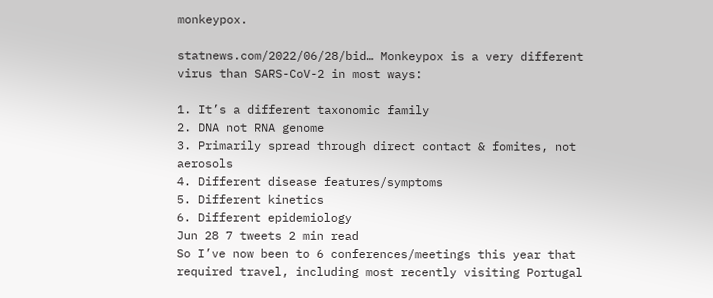monkeypox.

statnews.com/2022/06/28/bid… Monkeypox is a very different virus than SARS-CoV-2 in most ways:

1. It’s a different taxonomic family
2. DNA not RNA genome
3. Primarily spread through direct contact & fomites, not aerosols
4. Different disease features/symptoms
5. Different kinetics
6. Different epidemiology
Jun 28 7 tweets 2 min read
So I’ve now been to 6 conferences/meetings this year that required travel, including most recently visiting Portugal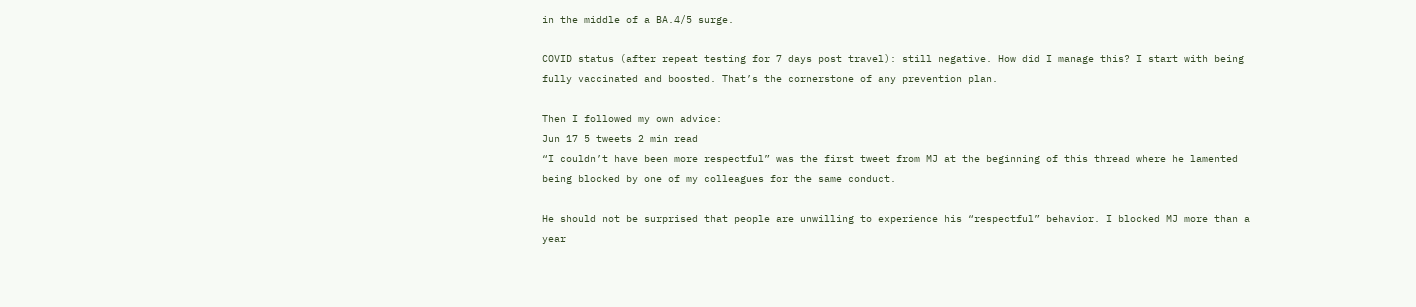in the middle of a BA.4/5 surge.

COVID status (after repeat testing for 7 days post travel): still negative. How did I manage this? I start with being fully vaccinated and boosted. That’s the cornerstone of any prevention plan.

Then I followed my own advice:
Jun 17 5 tweets 2 min read
“I couldn’t have been more respectful” was the first tweet from MJ at the beginning of this thread where he lamented being blocked by one of my colleagues for the same conduct.

He should not be surprised that people are unwilling to experience his “respectful” behavior. I blocked MJ more than a year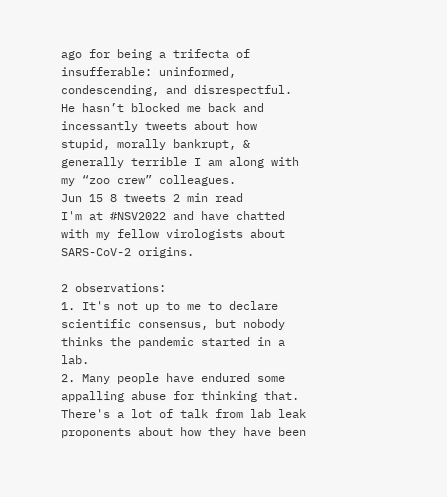ago for being a trifecta of insufferable: uninformed, condescending, and disrespectful. He hasn’t blocked me back and incessantly tweets about how stupid, morally bankrupt, & generally terrible I am along with my “zoo crew” colleagues.
Jun 15 8 tweets 2 min read
I'm at #NSV2022 and have chatted with my fellow virologists about SARS-CoV-2 origins.

2 observations:
1. It's not up to me to declare scientific consensus, but nobody thinks the pandemic started in a lab.
2. Many people have endured some appalling abuse for thinking that. There's a lot of talk from lab leak proponents about how they have been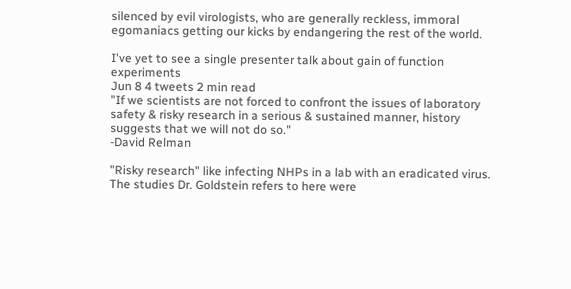silenced by evil virologists, who are generally reckless, immoral egomaniacs getting our kicks by endangering the rest of the world.

I've yet to see a single presenter talk about gain of function experiments
Jun 8 4 tweets 2 min read
"If we scientists are not forced to confront the issues of laboratory safety & risky research in a serious & sustained manner, history suggests that we will not do so."
-David Relman

"Risky research" like infecting NHPs in a lab with an eradicated virus. The studies Dr. Goldstein refers to here were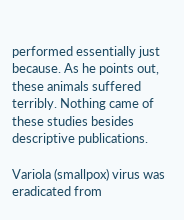performed essentially just because. As he points out, these animals suffered terribly. Nothing came of these studies besides descriptive publications.

Variola (smallpox) virus was eradicated from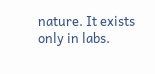nature. It exists only in labs.